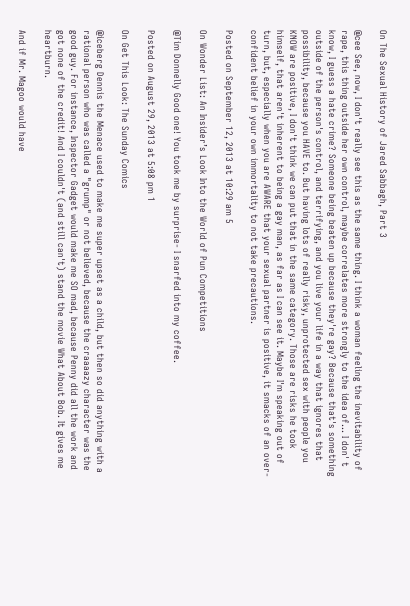On The Sexual History of Jared Sabbagh, Part 3

@cee See, now, I don't really see this as the same thing. I think a woman feeling the inevitability of rape, this thing outside her own control, maybe correlates more strongly to the idea of... I don' t know, I guess a hate crime? Someone being beaten up because they're gay? Because that's something outside of the person's control, and terrifying, and you live your life in a way that ignores that possibility, because you HAVE to. But having lots of really risky, unprotected sex with people you KNOW are positive, I don't think we can put that in the same category. Those are risks he took himself, that aren't inherent to being a gay man, as far as I can see it. Maybe I'm speaking out of turn, but, especially when you are AWARE that your sexual partner is positive, it smacks of an over-confident belief in your own immortality to not take precautions.

Posted on September 12, 2013 at 10:29 am 5

On Wonder List: An Insider’s Look Into the World of Pun Competitions

@Tim Donnelly Good one! You took me by surprise- I snarfed into my coffee.

Posted on August 29, 2013 at 5:08 pm 1

On Get This Look: The Sunday Comics

@iceberg Dennis the Menace used to make me super upset as a child, but then so did anything with a rational person who was called a "grump" or not believed, because the craaaazy character was the good guy. For instance, Inspector Gadget would make me SO mad, because Penny did all the work and got none of the credit! And I couldn't (and still can't) stand the movie What About Bob. It gives me heartburn.

And if Mr. Magoo would have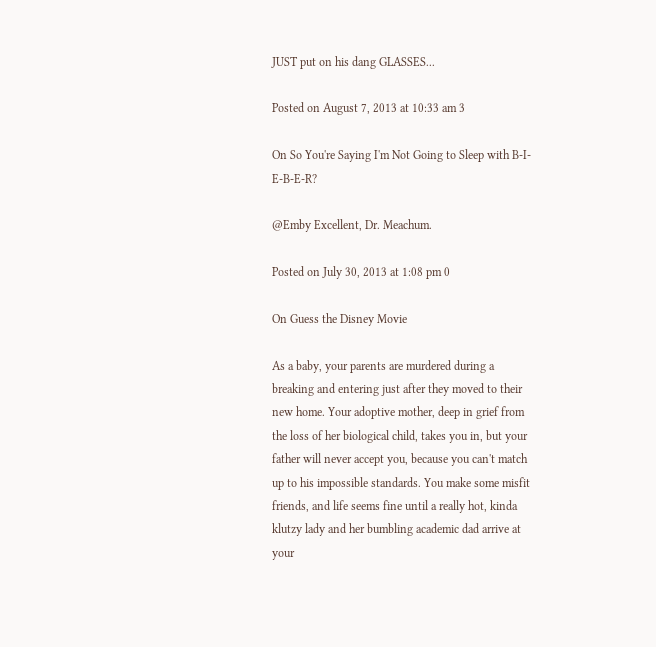JUST put on his dang GLASSES...

Posted on August 7, 2013 at 10:33 am 3

On So You're Saying I'm Not Going to Sleep with B-I-E-B-E-R?

@Emby Excellent, Dr. Meachum.

Posted on July 30, 2013 at 1:08 pm 0

On Guess the Disney Movie

As a baby, your parents are murdered during a breaking and entering just after they moved to their new home. Your adoptive mother, deep in grief from the loss of her biological child, takes you in, but your father will never accept you, because you can't match up to his impossible standards. You make some misfit friends, and life seems fine until a really hot, kinda klutzy lady and her bumbling academic dad arrive at your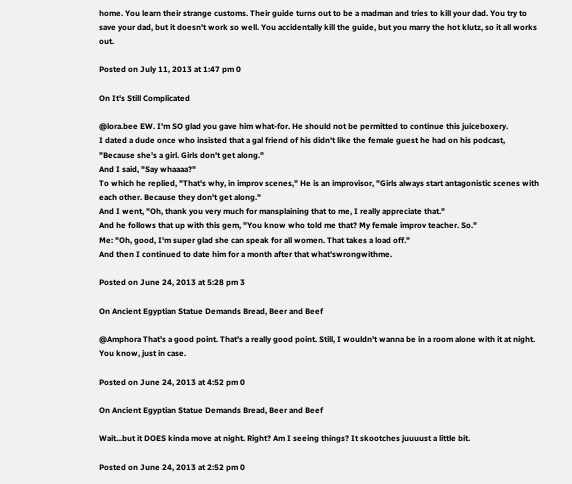home. You learn their strange customs. Their guide turns out to be a madman and tries to kill your dad. You try to save your dad, but it doesn't work so well. You accidentally kill the guide, but you marry the hot klutz, so it all works out.

Posted on July 11, 2013 at 1:47 pm 0

On It's Still Complicated

@lora.bee EW. I'm SO glad you gave him what-for. He should not be permitted to continue this juiceboxery.
I dated a dude once who insisted that a gal friend of his didn't like the female guest he had on his podcast, "Because she's a girl. Girls don't get along."
And I said, "Say whaaaa?"
To which he replied, "That's why, in improv scenes," He is an improvisor, "Girls always start antagonistic scenes with each other. Because they don't get along."
And I went, "Oh, thank you very much for mansplaining that to me, I really appreciate that."
And he follows that up with this gem, "You know who told me that? My female improv teacher. So."
Me: "Oh, good, I'm super glad she can speak for all women. That takes a load off."
And then I continued to date him for a month after that what'swrongwithme.

Posted on June 24, 2013 at 5:28 pm 3

On Ancient Egyptian Statue Demands Bread, Beer and Beef

@Amphora That's a good point. That's a really good point. Still, I wouldn't wanna be in a room alone with it at night. You know, just in case.

Posted on June 24, 2013 at 4:52 pm 0

On Ancient Egyptian Statue Demands Bread, Beer and Beef

Wait...but it DOES kinda move at night. Right? Am I seeing things? It skootches juuuust a little bit.

Posted on June 24, 2013 at 2:52 pm 0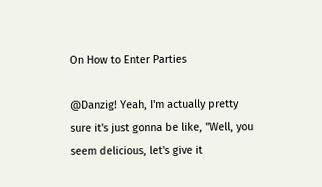On How to Enter Parties

@Danzig! Yeah, I'm actually pretty sure it's just gonna be like, "Well, you seem delicious, let's give it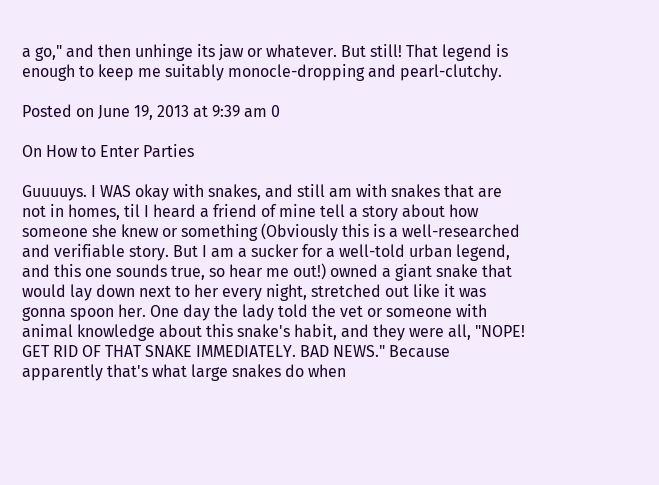a go," and then unhinge its jaw or whatever. But still! That legend is enough to keep me suitably monocle-dropping and pearl-clutchy.

Posted on June 19, 2013 at 9:39 am 0

On How to Enter Parties

Guuuuys. I WAS okay with snakes, and still am with snakes that are not in homes, til I heard a friend of mine tell a story about how someone she knew or something (Obviously this is a well-researched and verifiable story. But I am a sucker for a well-told urban legend, and this one sounds true, so hear me out!) owned a giant snake that would lay down next to her every night, stretched out like it was gonna spoon her. One day the lady told the vet or someone with animal knowledge about this snake's habit, and they were all, "NOPE! GET RID OF THAT SNAKE IMMEDIATELY. BAD NEWS." Because apparently that's what large snakes do when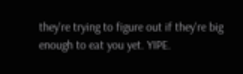they're trying to figure out if they're big enough to eat you yet. YIPE.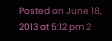Posted on June 18, 2013 at 5:12 pm 2